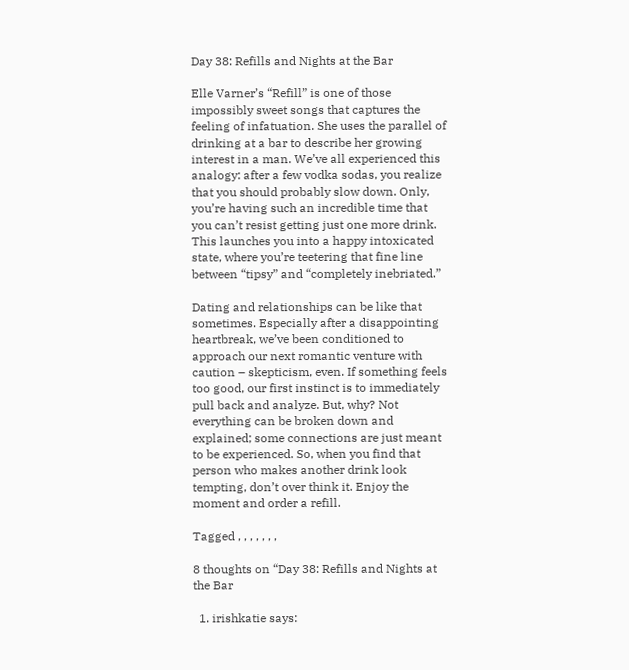Day 38: Refills and Nights at the Bar

Elle Varner’s “Refill” is one of those impossibly sweet songs that captures the feeling of infatuation. She uses the parallel of drinking at a bar to describe her growing interest in a man. We’ve all experienced this analogy: after a few vodka sodas, you realize that you should probably slow down. Only, you’re having such an incredible time that you can’t resist getting just one more drink. This launches you into a happy intoxicated state, where you’re teetering that fine line between “tipsy” and “completely inebriated.”

Dating and relationships can be like that sometimes. Especially after a disappointing heartbreak, we’ve been conditioned to approach our next romantic venture with caution – skepticism, even. If something feels too good, our first instinct is to immediately pull back and analyze. But, why? Not everything can be broken down and explained; some connections are just meant to be experienced. So, when you find that person who makes another drink look tempting, don’t over think it. Enjoy the moment and order a refill.

Tagged , , , , , , ,

8 thoughts on “Day 38: Refills and Nights at the Bar

  1. irishkatie says: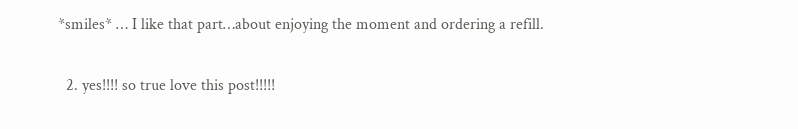*smiles* … I like that part…about enjoying the moment and ordering a refill.

  2. yes!!!! so true love this post!!!!!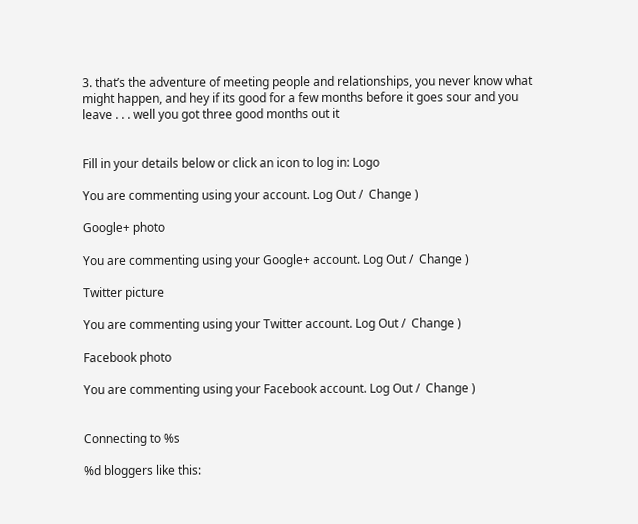3. that’s the adventure of meeting people and relationships, you never know what might happen, and hey if its good for a few months before it goes sour and you leave . . . well you got three good months out it


Fill in your details below or click an icon to log in: Logo

You are commenting using your account. Log Out /  Change )

Google+ photo

You are commenting using your Google+ account. Log Out /  Change )

Twitter picture

You are commenting using your Twitter account. Log Out /  Change )

Facebook photo

You are commenting using your Facebook account. Log Out /  Change )


Connecting to %s

%d bloggers like this: